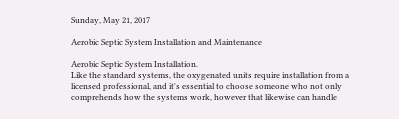Sunday, May 21, 2017

Aerobic Septic System Installation and Maintenance

Aerobic Septic System Installation.
Like the standard systems, the oxygenated units require installation from a licensed professional, and it's essential to choose someone who not only comprehends how the systems work, however that likewise can handle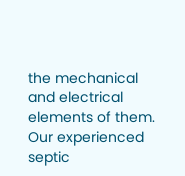the mechanical and electrical elements of them. Our experienced septic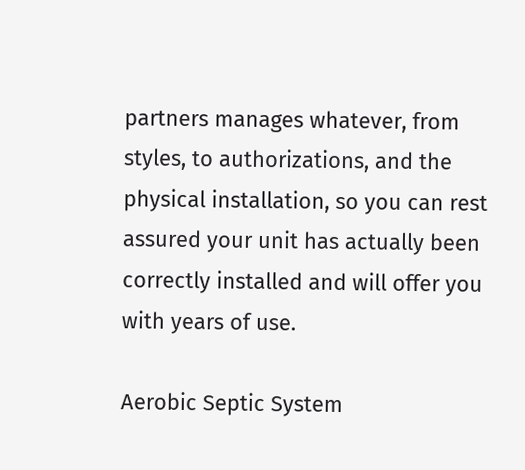partners manages whatever, from styles, to authorizations, and the physical installation, so you can rest assured your unit has actually been correctly installed and will offer you with years of use.

Aerobic Septic System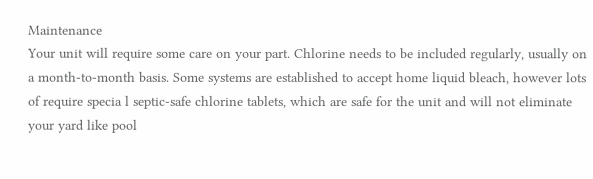Maintenance
Your unit will require some care on your part. Chlorine needs to be included regularly, usually on a month-to-month basis. Some systems are established to accept home liquid bleach, however lots of require specia l septic-safe chlorine tablets, which are safe for the unit and will not eliminate your yard like pool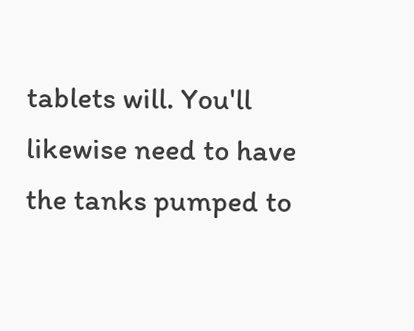tablets will. You'll likewise need to have the tanks pumped to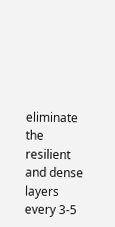eliminate the resilient and dense layers every 3-5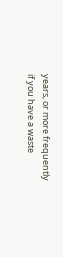years, or more frequently if you have a waste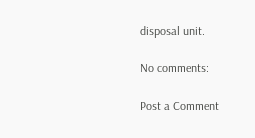disposal unit.

No comments:

Post a Comment